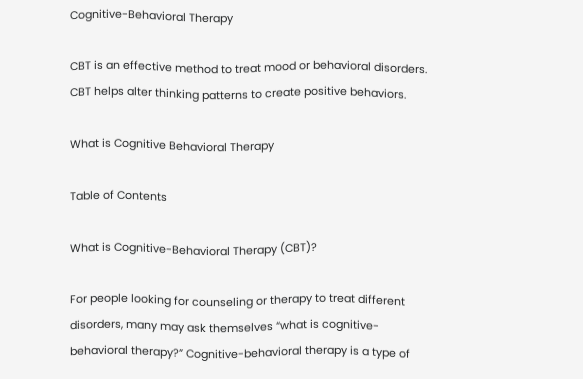Cognitive-Behavioral Therapy

CBT is an effective method to treat mood or behavioral disorders. CBT helps alter thinking patterns to create positive behaviors.

What is Cognitive Behavioral Therapy

Table of Contents

What is Cognitive-Behavioral Therapy (CBT)?

For people looking for counseling or therapy to treat different disorders, many may ask themselves “what is cognitive-behavioral therapy?” Cognitive-behavioral therapy is a type of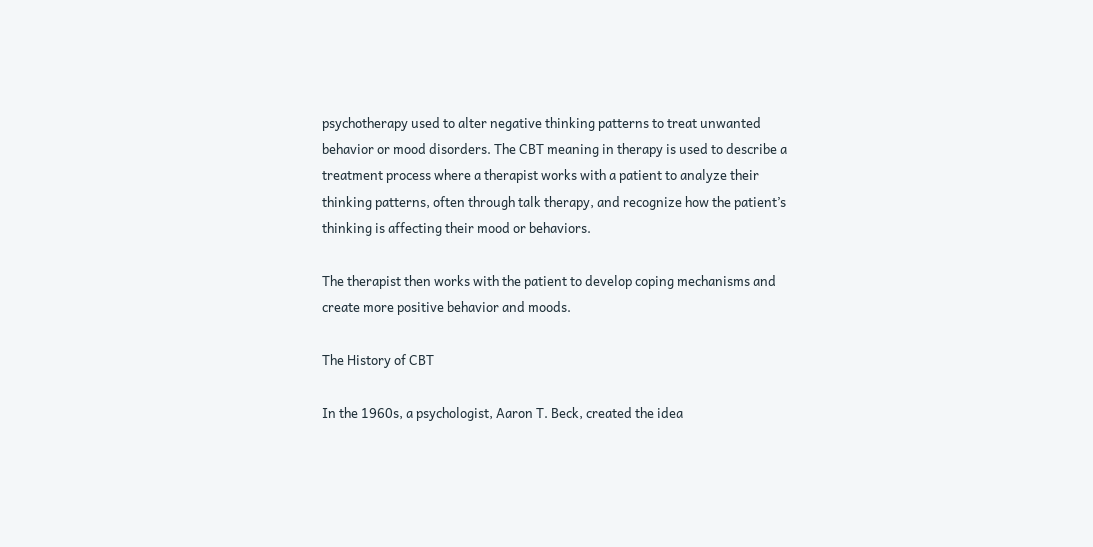psychotherapy used to alter negative thinking patterns to treat unwanted behavior or mood disorders. The CBT meaning in therapy is used to describe a treatment process where a therapist works with a patient to analyze their thinking patterns, often through talk therapy, and recognize how the patient’s thinking is affecting their mood or behaviors.

The therapist then works with the patient to develop coping mechanisms and create more positive behavior and moods.

The History of CBT

In the 1960s, a psychologist, Aaron T. Beck, created the idea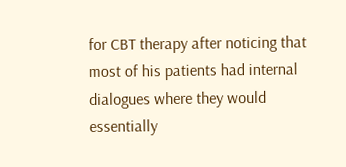for CBT therapy after noticing that most of his patients had internal dialogues where they would essentially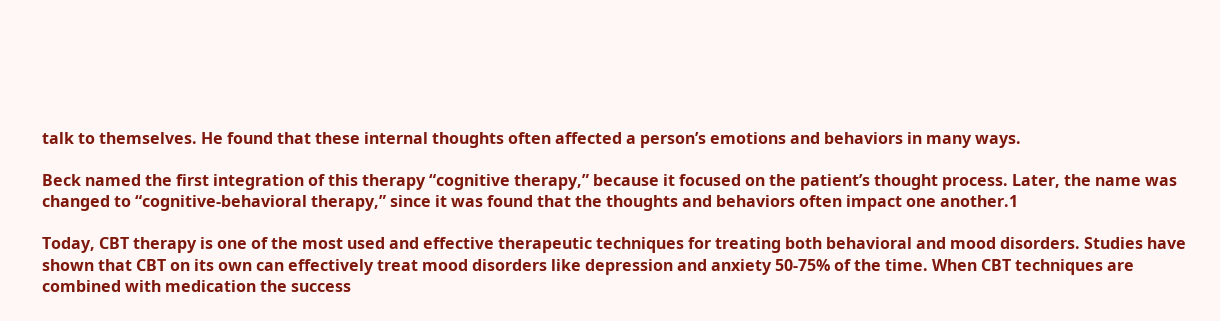talk to themselves. He found that these internal thoughts often affected a person’s emotions and behaviors in many ways.

Beck named the first integration of this therapy “cognitive therapy,” because it focused on the patient’s thought process. Later, the name was changed to “cognitive-behavioral therapy,” since it was found that the thoughts and behaviors often impact one another.1

Today, CBT therapy is one of the most used and effective therapeutic techniques for treating both behavioral and mood disorders. Studies have shown that CBT on its own can effectively treat mood disorders like depression and anxiety 50-75% of the time. When CBT techniques are combined with medication the success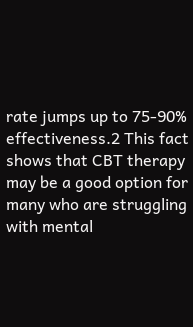rate jumps up to 75-90% effectiveness.2 This fact shows that CBT therapy may be a good option for many who are struggling with mental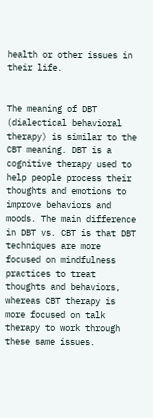health or other issues in their life.


The meaning of DBT (dialectical behavioral therapy) is similar to the CBT meaning. DBT is a cognitive therapy used to help people process their thoughts and emotions to improve behaviors and moods. The main difference in DBT vs. CBT is that DBT techniques are more focused on mindfulness practices to treat thoughts and behaviors, whereas CBT therapy is more focused on talk therapy to work through these same issues.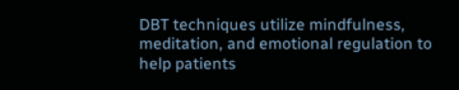DBT techniques utilize mindfulness, meditation, and emotional regulation to help patients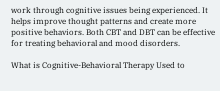work through cognitive issues being experienced. It helps improve thought patterns and create more positive behaviors. Both CBT and DBT can be effective for treating behavioral and mood disorders.

What is Cognitive-Behavioral Therapy Used to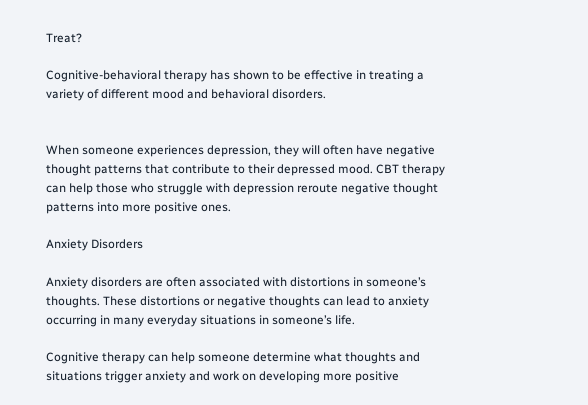Treat?

Cognitive-behavioral therapy has shown to be effective in treating a variety of different mood and behavioral disorders.


When someone experiences depression, they will often have negative thought patterns that contribute to their depressed mood. CBT therapy can help those who struggle with depression reroute negative thought patterns into more positive ones.

Anxiety Disorders

Anxiety disorders are often associated with distortions in someone’s thoughts. These distortions or negative thoughts can lead to anxiety occurring in many everyday situations in someone’s life.

Cognitive therapy can help someone determine what thoughts and situations trigger anxiety and work on developing more positive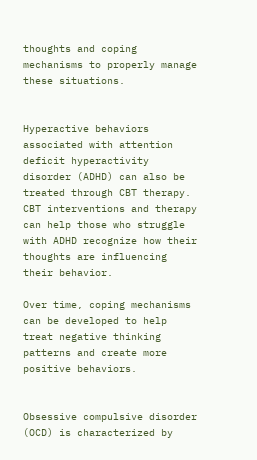thoughts and coping mechanisms to properly manage these situations.


Hyperactive behaviors associated with attention deficit hyperactivity disorder (ADHD) can also be treated through CBT therapy. CBT interventions and therapy can help those who struggle with ADHD recognize how their thoughts are influencing their behavior.

Over time, coping mechanisms can be developed to help treat negative thinking patterns and create more positive behaviors.


Obsessive compulsive disorder (OCD) is characterized by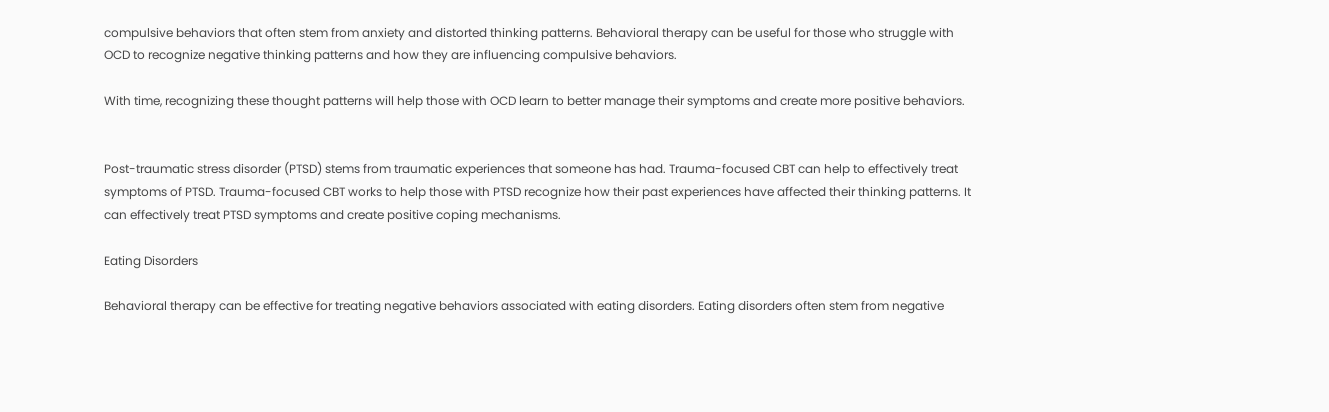compulsive behaviors that often stem from anxiety and distorted thinking patterns. Behavioral therapy can be useful for those who struggle with OCD to recognize negative thinking patterns and how they are influencing compulsive behaviors.

With time, recognizing these thought patterns will help those with OCD learn to better manage their symptoms and create more positive behaviors.


Post-traumatic stress disorder (PTSD) stems from traumatic experiences that someone has had. Trauma-focused CBT can help to effectively treat symptoms of PTSD. Trauma-focused CBT works to help those with PTSD recognize how their past experiences have affected their thinking patterns. It can effectively treat PTSD symptoms and create positive coping mechanisms.

Eating Disorders

Behavioral therapy can be effective for treating negative behaviors associated with eating disorders. Eating disorders often stem from negative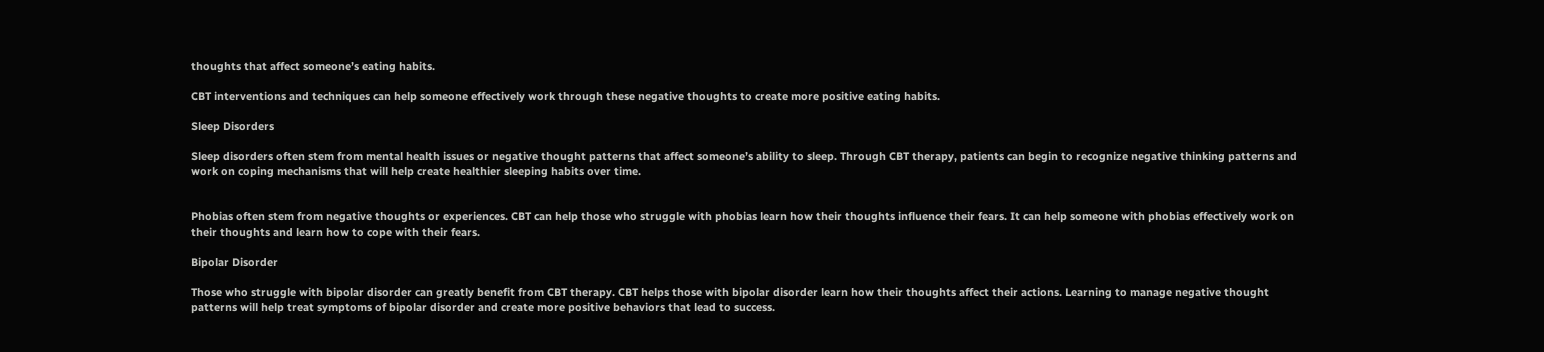thoughts that affect someone’s eating habits.

CBT interventions and techniques can help someone effectively work through these negative thoughts to create more positive eating habits.

Sleep Disorders

Sleep disorders often stem from mental health issues or negative thought patterns that affect someone’s ability to sleep. Through CBT therapy, patients can begin to recognize negative thinking patterns and work on coping mechanisms that will help create healthier sleeping habits over time.


Phobias often stem from negative thoughts or experiences. CBT can help those who struggle with phobias learn how their thoughts influence their fears. It can help someone with phobias effectively work on their thoughts and learn how to cope with their fears.

Bipolar Disorder

Those who struggle with bipolar disorder can greatly benefit from CBT therapy. CBT helps those with bipolar disorder learn how their thoughts affect their actions. Learning to manage negative thought patterns will help treat symptoms of bipolar disorder and create more positive behaviors that lead to success.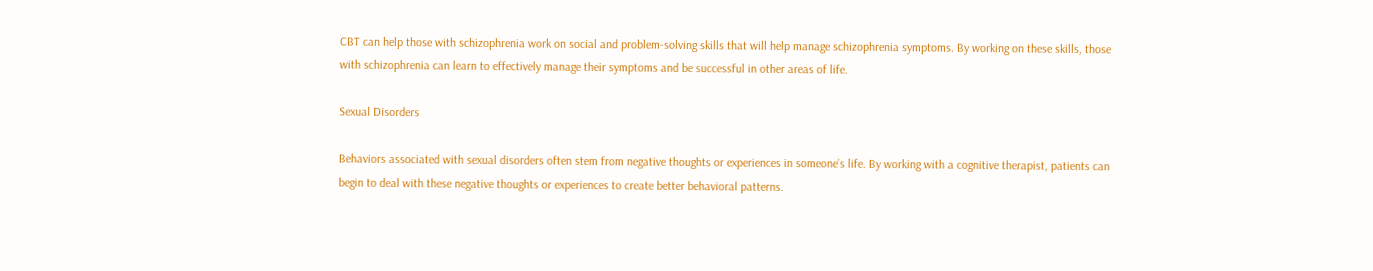CBT can help those with schizophrenia work on social and problem-solving skills that will help manage schizophrenia symptoms. By working on these skills, those with schizophrenia can learn to effectively manage their symptoms and be successful in other areas of life.

Sexual Disorders

Behaviors associated with sexual disorders often stem from negative thoughts or experiences in someone’s life. By working with a cognitive therapist, patients can begin to deal with these negative thoughts or experiences to create better behavioral patterns.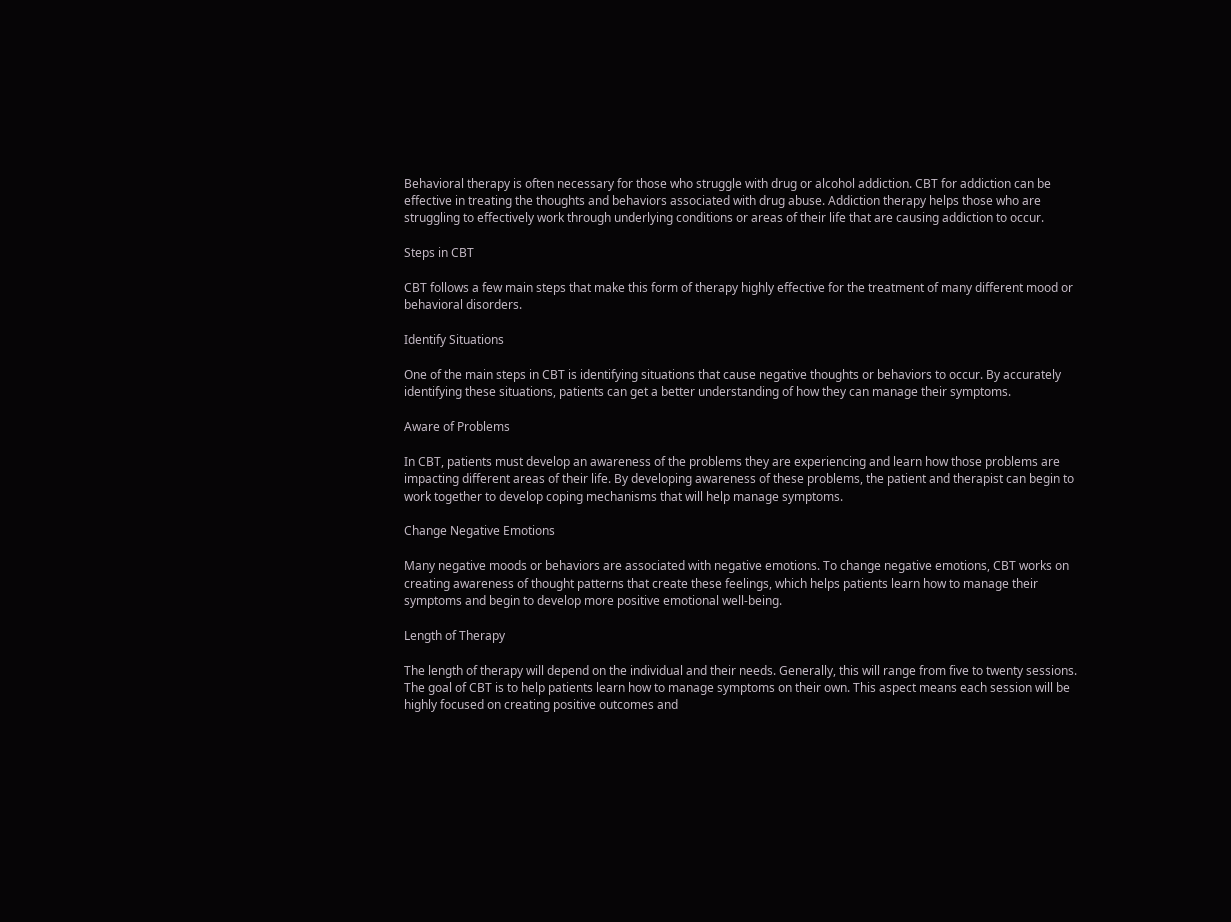Behavioral therapy is often necessary for those who struggle with drug or alcohol addiction. CBT for addiction can be effective in treating the thoughts and behaviors associated with drug abuse. Addiction therapy helps those who are struggling to effectively work through underlying conditions or areas of their life that are causing addiction to occur.

Steps in CBT

CBT follows a few main steps that make this form of therapy highly effective for the treatment of many different mood or behavioral disorders.

Identify Situations

One of the main steps in CBT is identifying situations that cause negative thoughts or behaviors to occur. By accurately identifying these situations, patients can get a better understanding of how they can manage their symptoms.

Aware of Problems

In CBT, patients must develop an awareness of the problems they are experiencing and learn how those problems are impacting different areas of their life. By developing awareness of these problems, the patient and therapist can begin to work together to develop coping mechanisms that will help manage symptoms.

Change Negative Emotions

Many negative moods or behaviors are associated with negative emotions. To change negative emotions, CBT works on creating awareness of thought patterns that create these feelings, which helps patients learn how to manage their symptoms and begin to develop more positive emotional well-being.

Length of Therapy

The length of therapy will depend on the individual and their needs. Generally, this will range from five to twenty sessions. The goal of CBT is to help patients learn how to manage symptoms on their own. This aspect means each session will be highly focused on creating positive outcomes and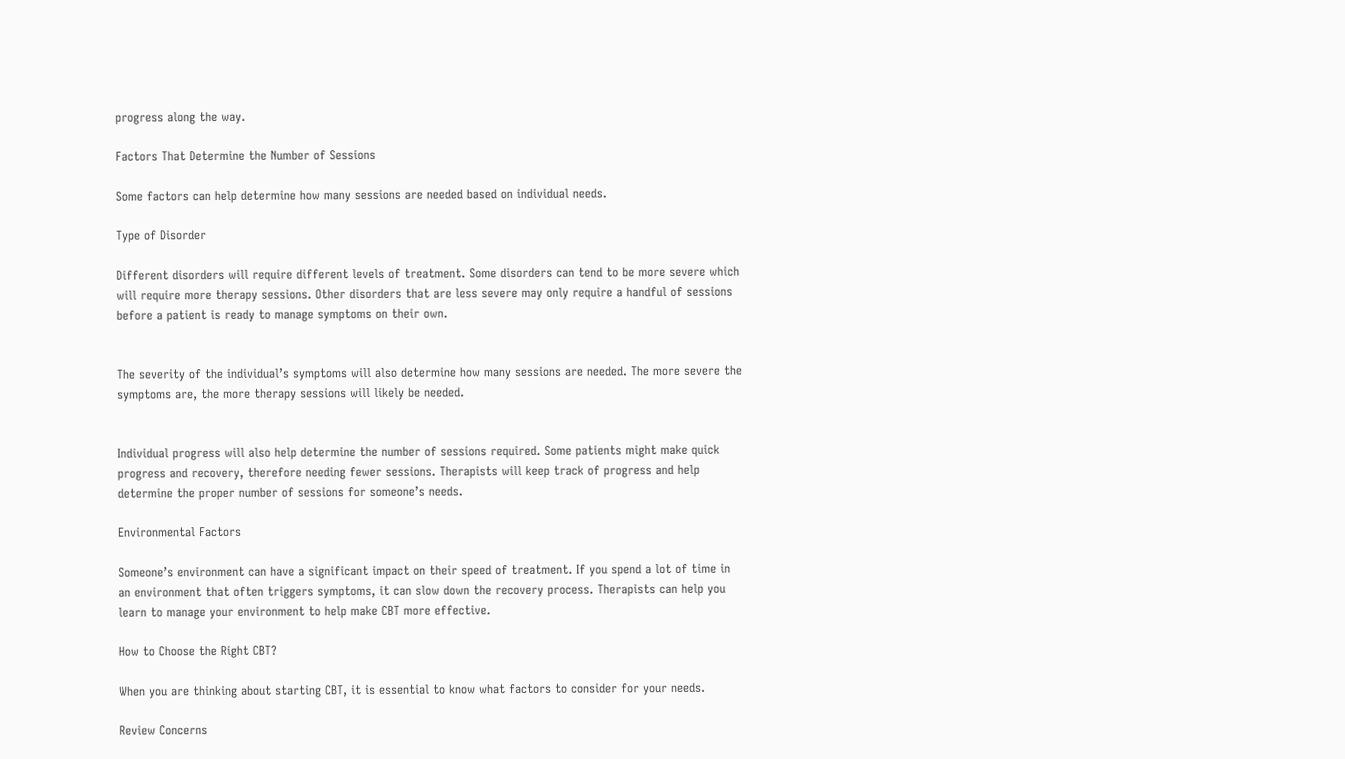progress along the way.

Factors That Determine the Number of Sessions

Some factors can help determine how many sessions are needed based on individual needs.

Type of Disorder

Different disorders will require different levels of treatment. Some disorders can tend to be more severe which will require more therapy sessions. Other disorders that are less severe may only require a handful of sessions before a patient is ready to manage symptoms on their own.


The severity of the individual’s symptoms will also determine how many sessions are needed. The more severe the symptoms are, the more therapy sessions will likely be needed.


Individual progress will also help determine the number of sessions required. Some patients might make quick progress and recovery, therefore needing fewer sessions. Therapists will keep track of progress and help determine the proper number of sessions for someone’s needs.

Environmental Factors

Someone’s environment can have a significant impact on their speed of treatment. If you spend a lot of time in an environment that often triggers symptoms, it can slow down the recovery process. Therapists can help you learn to manage your environment to help make CBT more effective.

How to Choose the Right CBT?

When you are thinking about starting CBT, it is essential to know what factors to consider for your needs.

Review Concerns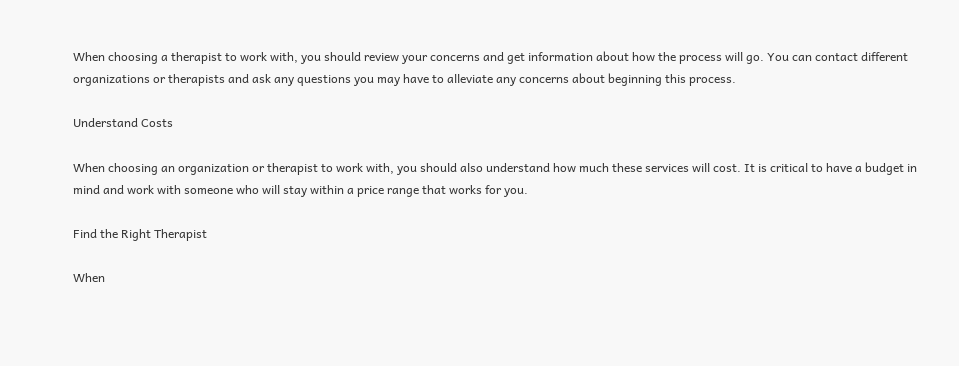When choosing a therapist to work with, you should review your concerns and get information about how the process will go. You can contact different organizations or therapists and ask any questions you may have to alleviate any concerns about beginning this process.

Understand Costs

When choosing an organization or therapist to work with, you should also understand how much these services will cost. It is critical to have a budget in mind and work with someone who will stay within a price range that works for you.

Find the Right Therapist

When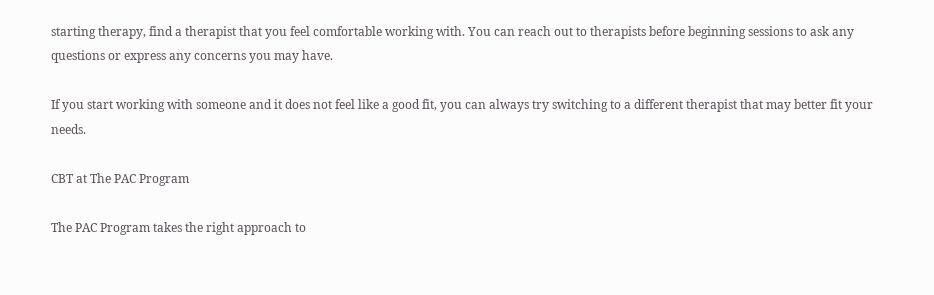starting therapy, find a therapist that you feel comfortable working with. You can reach out to therapists before beginning sessions to ask any questions or express any concerns you may have.

If you start working with someone and it does not feel like a good fit, you can always try switching to a different therapist that may better fit your needs.

CBT at The PAC Program

The PAC Program takes the right approach to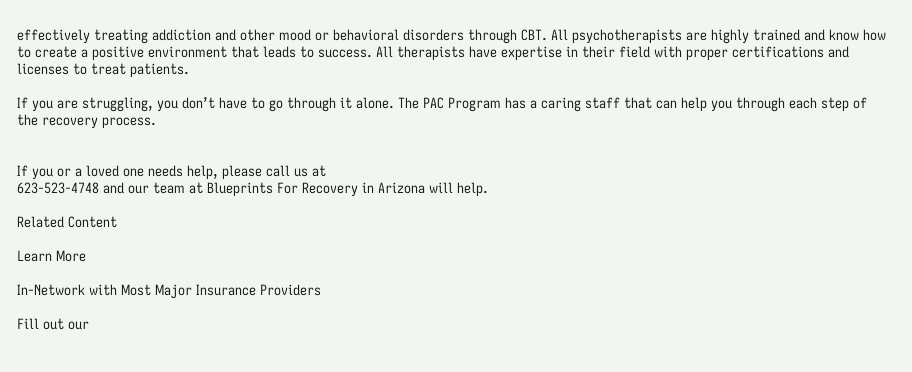effectively treating addiction and other mood or behavioral disorders through CBT. All psychotherapists are highly trained and know how to create a positive environment that leads to success. All therapists have expertise in their field with proper certifications and licenses to treat patients.

If you are struggling, you don’t have to go through it alone. The PAC Program has a caring staff that can help you through each step of the recovery process.


If you or a loved one needs help, please call us at
623-523-4748 and our team at Blueprints For Recovery in Arizona will help.

Related Content

Learn More

In-Network with Most Major Insurance Providers

Fill out our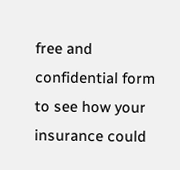free and confidential form to see how your insurance could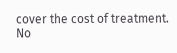cover the cost of treatment. No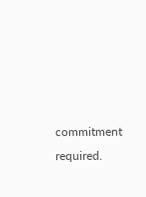commitment required.